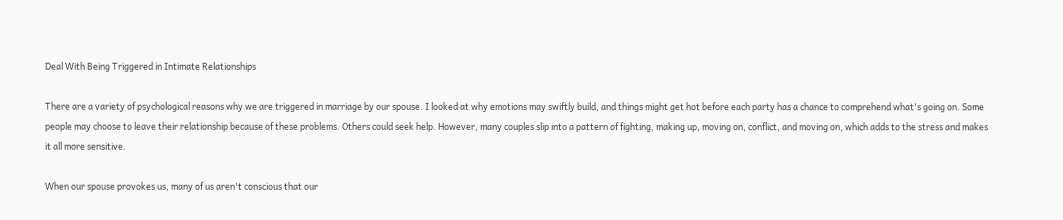Deal With Being Triggered in Intimate Relationships

There are a variety of psychological reasons why we are triggered in marriage by our spouse. I looked at why emotions may swiftly build, and things might get hot before each party has a chance to comprehend what's going on. Some people may choose to leave their relationship because of these problems. Others could seek help. However, many couples slip into a pattern of fighting, making up, moving on, conflict, and moving on, which adds to the stress and makes it all more sensitive.

When our spouse provokes us, many of us aren't conscious that our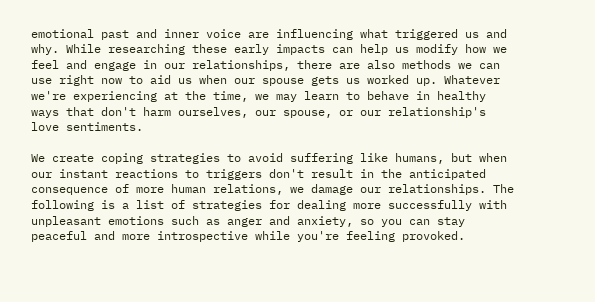emotional past and inner voice are influencing what triggered us and why. While researching these early impacts can help us modify how we feel and engage in our relationships, there are also methods we can use right now to aid us when our spouse gets us worked up. Whatever we're experiencing at the time, we may learn to behave in healthy ways that don't harm ourselves, our spouse, or our relationship's love sentiments.

We create coping strategies to avoid suffering like humans, but when our instant reactions to triggers don't result in the anticipated consequence of more human relations, we damage our relationships. The following is a list of strategies for dealing more successfully with unpleasant emotions such as anger and anxiety, so you can stay peaceful and more introspective while you're feeling provoked.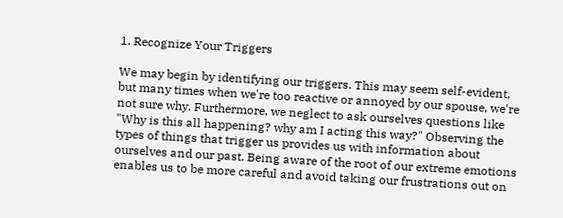1. Recognize Your Triggers

We may begin by identifying our triggers. This may seem self-evident, but many times when we're too reactive or annoyed by our spouse, we're not sure why. Furthermore, we neglect to ask ourselves questions like "Why is this all happening? why am I acting this way?" Observing the types of things that trigger us provides us with information about ourselves and our past. Being aware of the root of our extreme emotions enables us to be more careful and avoid taking our frustrations out on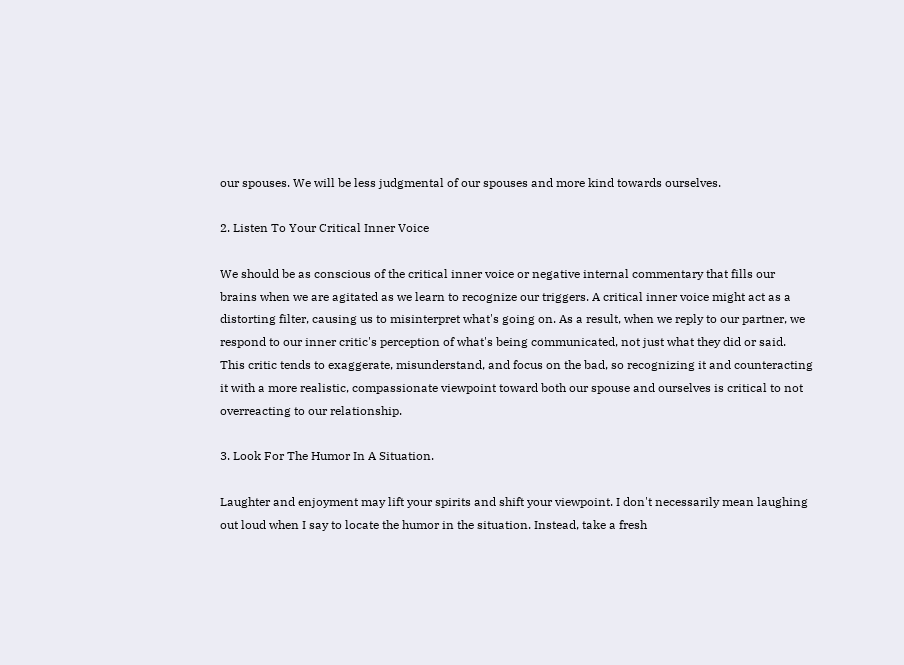our spouses. We will be less judgmental of our spouses and more kind towards ourselves.

2. Listen To Your Critical Inner Voice

We should be as conscious of the critical inner voice or negative internal commentary that fills our brains when we are agitated as we learn to recognize our triggers. A critical inner voice might act as a distorting filter, causing us to misinterpret what's going on. As a result, when we reply to our partner, we respond to our inner critic's perception of what's being communicated, not just what they did or said. This critic tends to exaggerate, misunderstand, and focus on the bad, so recognizing it and counteracting it with a more realistic, compassionate viewpoint toward both our spouse and ourselves is critical to not overreacting to our relationship.

3. Look For The Humor In A Situation.

Laughter and enjoyment may lift your spirits and shift your viewpoint. I don't necessarily mean laughing out loud when I say to locate the humor in the situation. Instead, take a fresh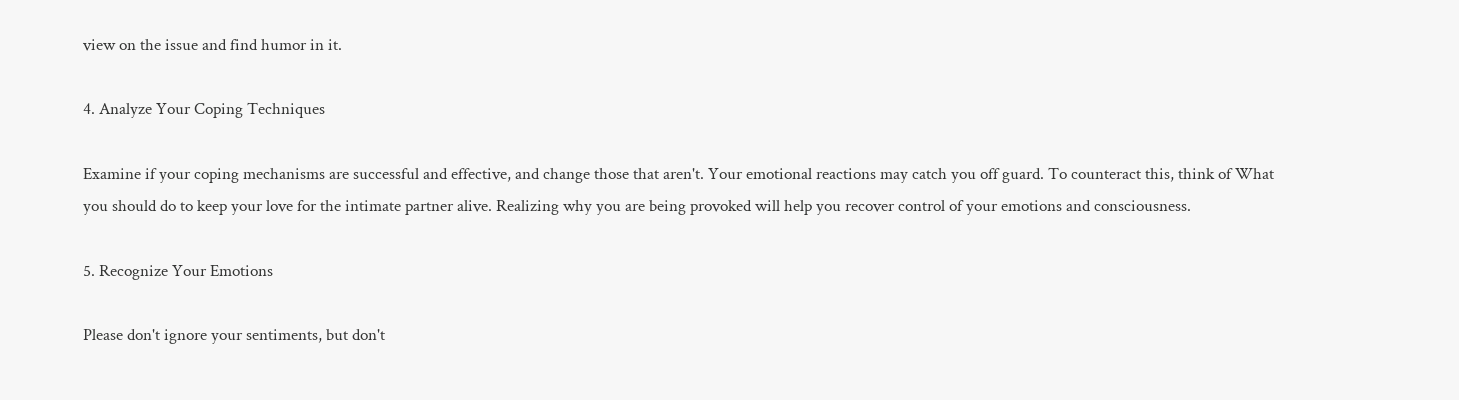view on the issue and find humor in it.

4. Analyze Your Coping Techniques

Examine if your coping mechanisms are successful and effective, and change those that aren't. Your emotional reactions may catch you off guard. To counteract this, think of What you should do to keep your love for the intimate partner alive. Realizing why you are being provoked will help you recover control of your emotions and consciousness.

5. Recognize Your Emotions

Please don't ignore your sentiments, but don't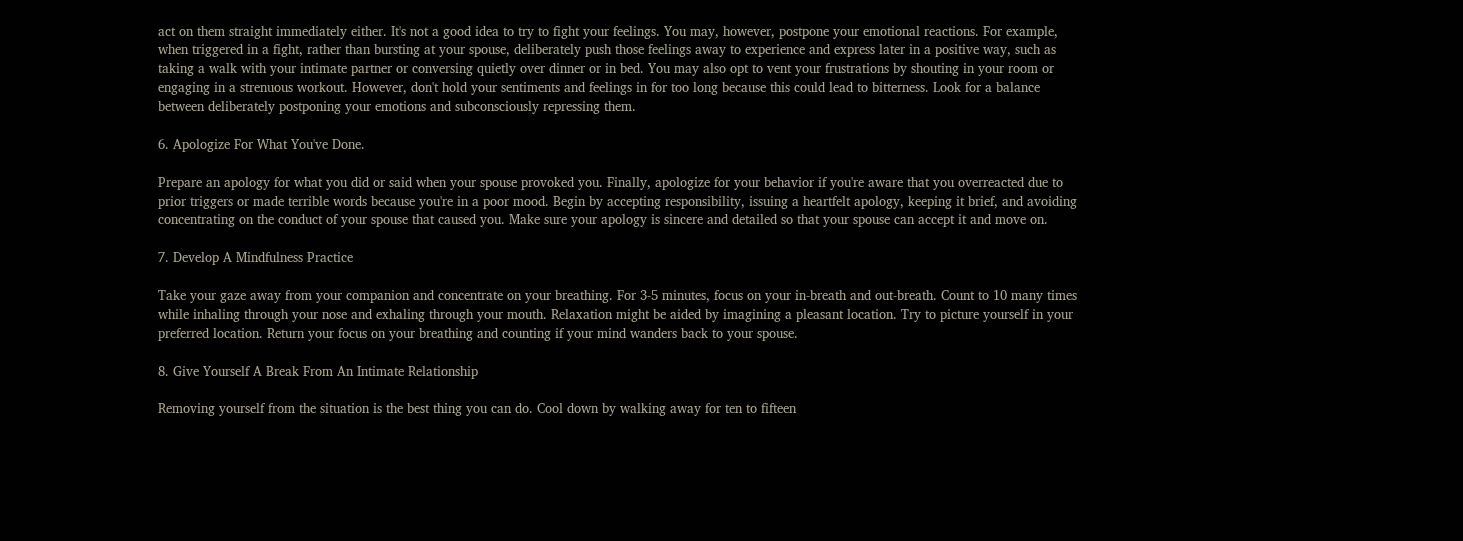act on them straight immediately either. It's not a good idea to try to fight your feelings. You may, however, postpone your emotional reactions. For example, when triggered in a fight, rather than bursting at your spouse, deliberately push those feelings away to experience and express later in a positive way, such as taking a walk with your intimate partner or conversing quietly over dinner or in bed. You may also opt to vent your frustrations by shouting in your room or engaging in a strenuous workout. However, don't hold your sentiments and feelings in for too long because this could lead to bitterness. Look for a balance between deliberately postponing your emotions and subconsciously repressing them.

6. Apologize For What You've Done.

Prepare an apology for what you did or said when your spouse provoked you. Finally, apologize for your behavior if you're aware that you overreacted due to prior triggers or made terrible words because you're in a poor mood. Begin by accepting responsibility, issuing a heartfelt apology, keeping it brief, and avoiding concentrating on the conduct of your spouse that caused you. Make sure your apology is sincere and detailed so that your spouse can accept it and move on.

7. Develop A Mindfulness Practice

Take your gaze away from your companion and concentrate on your breathing. For 3-5 minutes, focus on your in-breath and out-breath. Count to 10 many times while inhaling through your nose and exhaling through your mouth. Relaxation might be aided by imagining a pleasant location. Try to picture yourself in your preferred location. Return your focus on your breathing and counting if your mind wanders back to your spouse.

8. Give Yourself A Break From An Intimate Relationship

Removing yourself from the situation is the best thing you can do. Cool down by walking away for ten to fifteen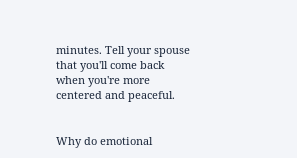minutes. Tell your spouse that you'll come back when you're more centered and peaceful.


Why do emotional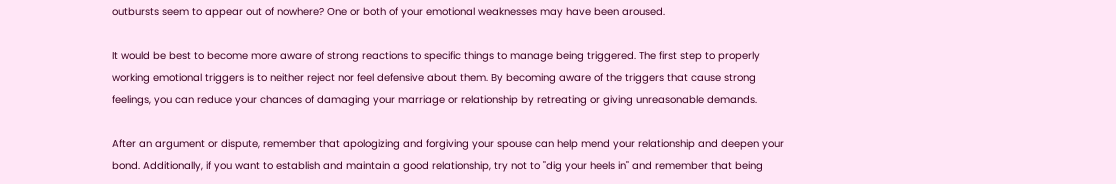outbursts seem to appear out of nowhere? One or both of your emotional weaknesses may have been aroused.

It would be best to become more aware of strong reactions to specific things to manage being triggered. The first step to properly working emotional triggers is to neither reject nor feel defensive about them. By becoming aware of the triggers that cause strong feelings, you can reduce your chances of damaging your marriage or relationship by retreating or giving unreasonable demands.

After an argument or dispute, remember that apologizing and forgiving your spouse can help mend your relationship and deepen your bond. Additionally, if you want to establish and maintain a good relationship, try not to "dig your heels in" and remember that being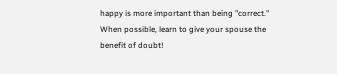happy is more important than being "correct." When possible, learn to give your spouse the benefit of doubt!